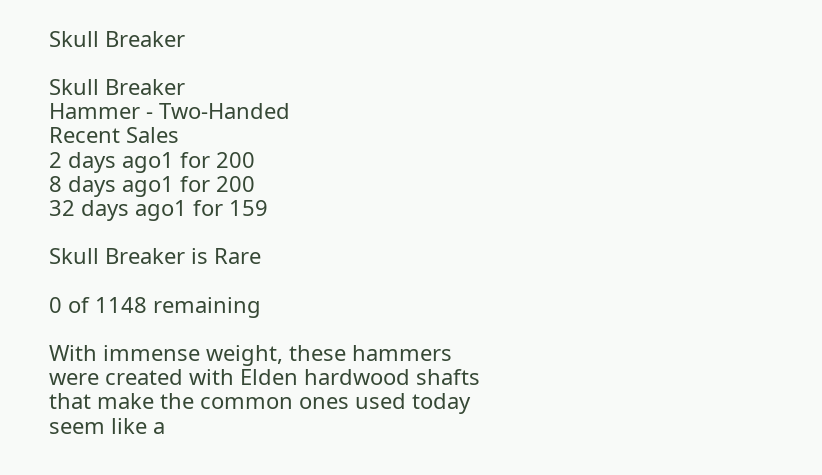Skull Breaker

Skull Breaker
Hammer - Two-Handed
Recent Sales
2 days ago1 for 200
8 days ago1 for 200
32 days ago1 for 159

Skull Breaker is Rare

0 of 1148 remaining

With immense weight, these hammers were created with Elden hardwood shafts that make the common ones used today seem like a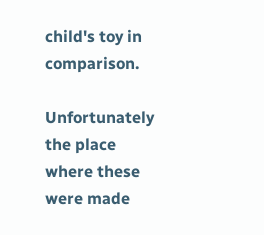child's toy in comparison.

Unfortunately the place where these were made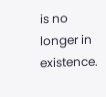is no longer in existence.